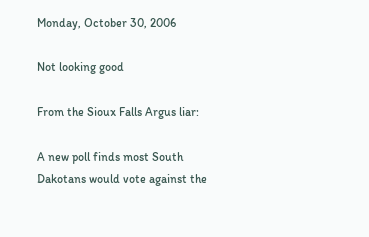Monday, October 30, 2006

Not looking good

From the Sioux Falls Argus liar:

A new poll finds most South Dakotans would vote against the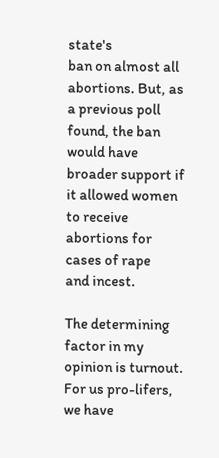state's
ban on almost all abortions. But, as a previous poll found, the ban would have
broader support if it allowed women to receive abortions for cases of rape
and incest.

The determining factor in my opinion is turnout. For us pro-lifers, we have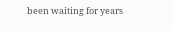been waiting for years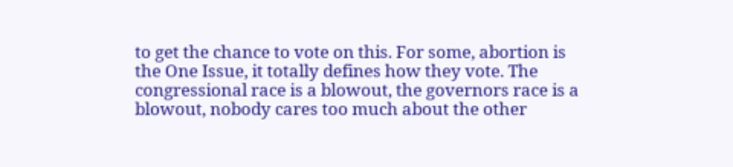to get the chance to vote on this. For some, abortion is the One Issue, it totally defines how they vote. The congressional race is a blowout, the governors race is a blowout, nobody cares too much about the other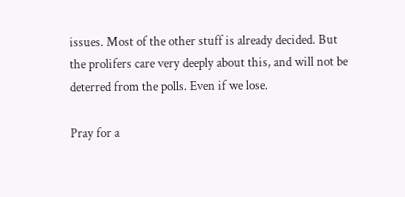issues. Most of the other stuff is already decided. But the prolifers care very deeply about this, and will not be deterred from the polls. Even if we lose.

Pray for a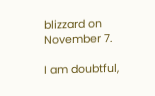blizzard on November 7.

I am doubtful,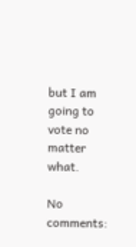but I am going to vote no matter what.

No comments: